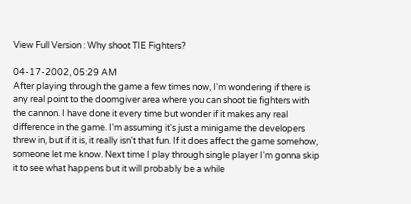View Full Version : Why shoot TIE Fighters?

04-17-2002, 05:29 AM
After playing through the game a few times now, I'm wondering if there is any real point to the doomgiver area where you can shoot tie fighters with the cannon. I have done it every time but wonder if it makes any real difference in the game. I'm assuming it's just a minigame the developers threw in, but if it is, it really isn't that fun. If it does affect the game somehow, someone let me know. Next time I play through single player I'm gonna skip it to see what happens but it will probably be a while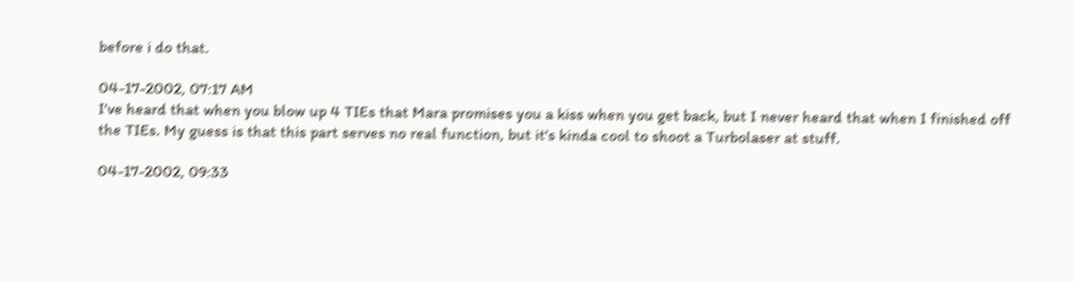before i do that.

04-17-2002, 07:17 AM
I've heard that when you blow up 4 TIEs that Mara promises you a kiss when you get back, but I never heard that when I finished off the TIEs. My guess is that this part serves no real function, but it's kinda cool to shoot a Turbolaser at stuff.

04-17-2002, 09:33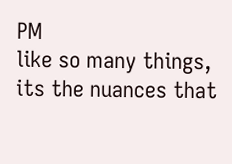PM
like so many things, its the nuances that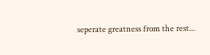seperate greatness from the rest...